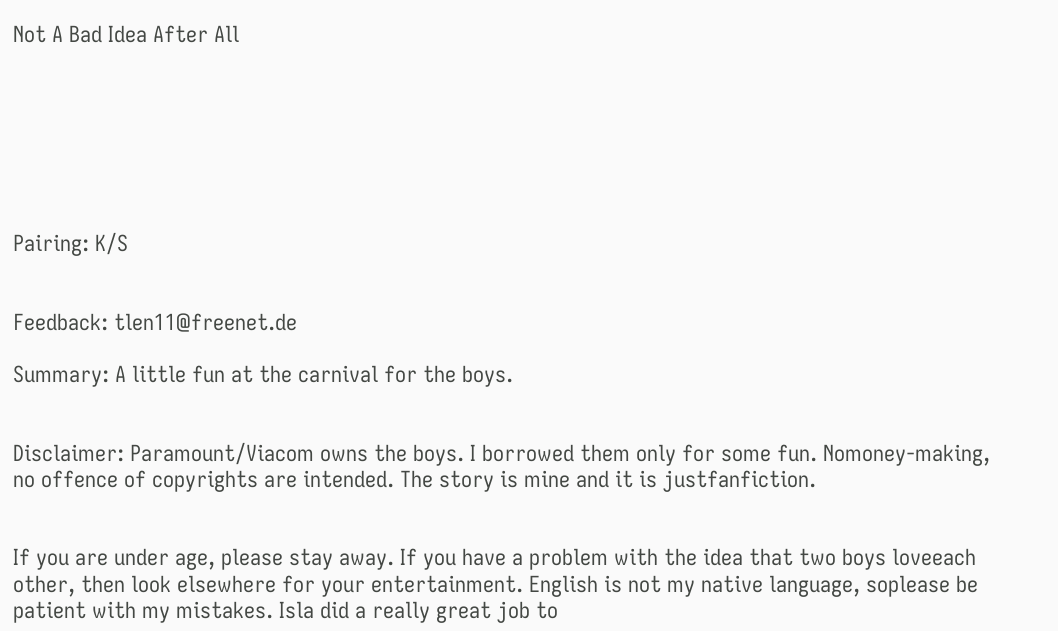Not A Bad Idea After All







Pairing: K/S


Feedback: tlen11@freenet.de

Summary: A little fun at the carnival for the boys.


Disclaimer: Paramount/Viacom owns the boys. I borrowed them only for some fun. Nomoney-making, no offence of copyrights are intended. The story is mine and it is justfanfiction.


If you are under age, please stay away. If you have a problem with the idea that two boys loveeach other, then look elsewhere for your entertainment. English is not my native language, soplease be patient with my mistakes. Isla did a really great job to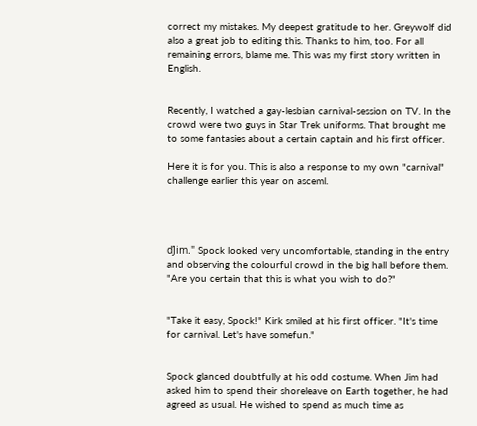correct my mistakes. My deepest gratitude to her. Greywolf did also a great job to editing this. Thanks to him, too. For all remaining errors, blame me. This was my first story written in English.


Recently, I watched a gay-lesbian carnival-session on TV. In the crowd were two guys in Star Trek uniforms. That brought me to some fantasies about a certain captain and his first officer.

Here it is for you. This is also a response to my own "carnival" challenge earlier this year on asceml.




ďJim." Spock looked very uncomfortable, standing in the entry and observing the colourful crowd in the big hall before them. "Are you certain that this is what you wish to do?"


"Take it easy, Spock!" Kirk smiled at his first officer. "It's time for carnival. Let's have somefun."


Spock glanced doubtfully at his odd costume. When Jim had asked him to spend their shoreleave on Earth together, he had agreed as usual. He wished to spend as much time as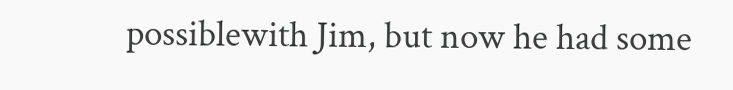possiblewith Jim, but now he had some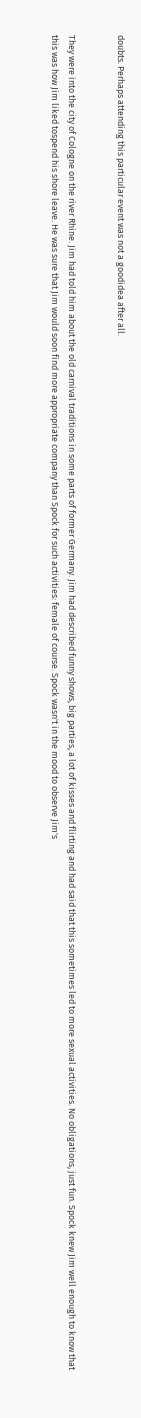doubts. Perhaps attending this particular event was not a goodidea after all.


They were into the city of Cologne on the river Rhine. Jim had told him about the old carnival traditions in some parts of former Germany. Jim had described funny shows, big parties, a lot of kisses and flirting and had said that this sometimes led to more sexual activities. No obligations, just fun. Spock knew Jim well enough to know that this was how Jim liked tospend his shore leave. He was sure that Jim would soon find more appropriate company than Spock for such activities: female of course. Spock wasn't in the mood to observe Jim's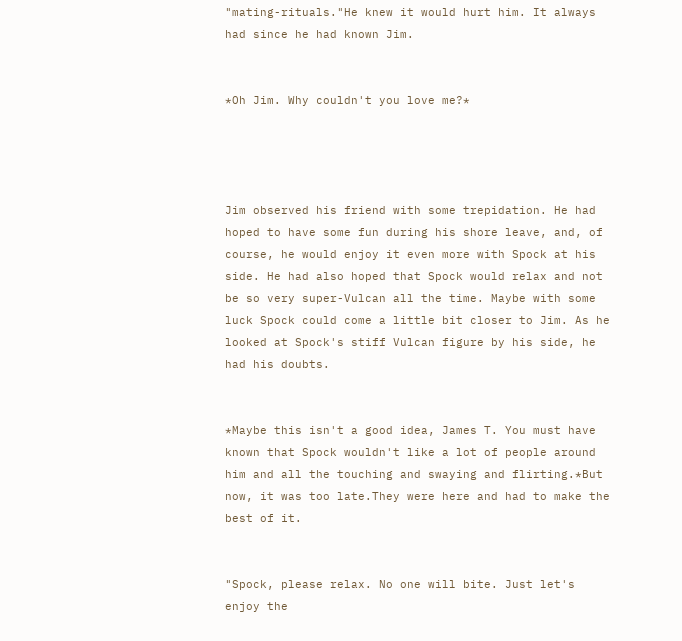"mating-rituals."He knew it would hurt him. It always had since he had known Jim.


*Oh Jim. Why couldn't you love me?*




Jim observed his friend with some trepidation. He had hoped to have some fun during his shore leave, and, of course, he would enjoy it even more with Spock at his side. He had also hoped that Spock would relax and not be so very super-Vulcan all the time. Maybe with some luck Spock could come a little bit closer to Jim. As he looked at Spock's stiff Vulcan figure by his side, he had his doubts.


*Maybe this isn't a good idea, James T. You must have known that Spock wouldn't like a lot of people around him and all the touching and swaying and flirting.*But now, it was too late.They were here and had to make the best of it.


"Spock, please relax. No one will bite. Just let's enjoy the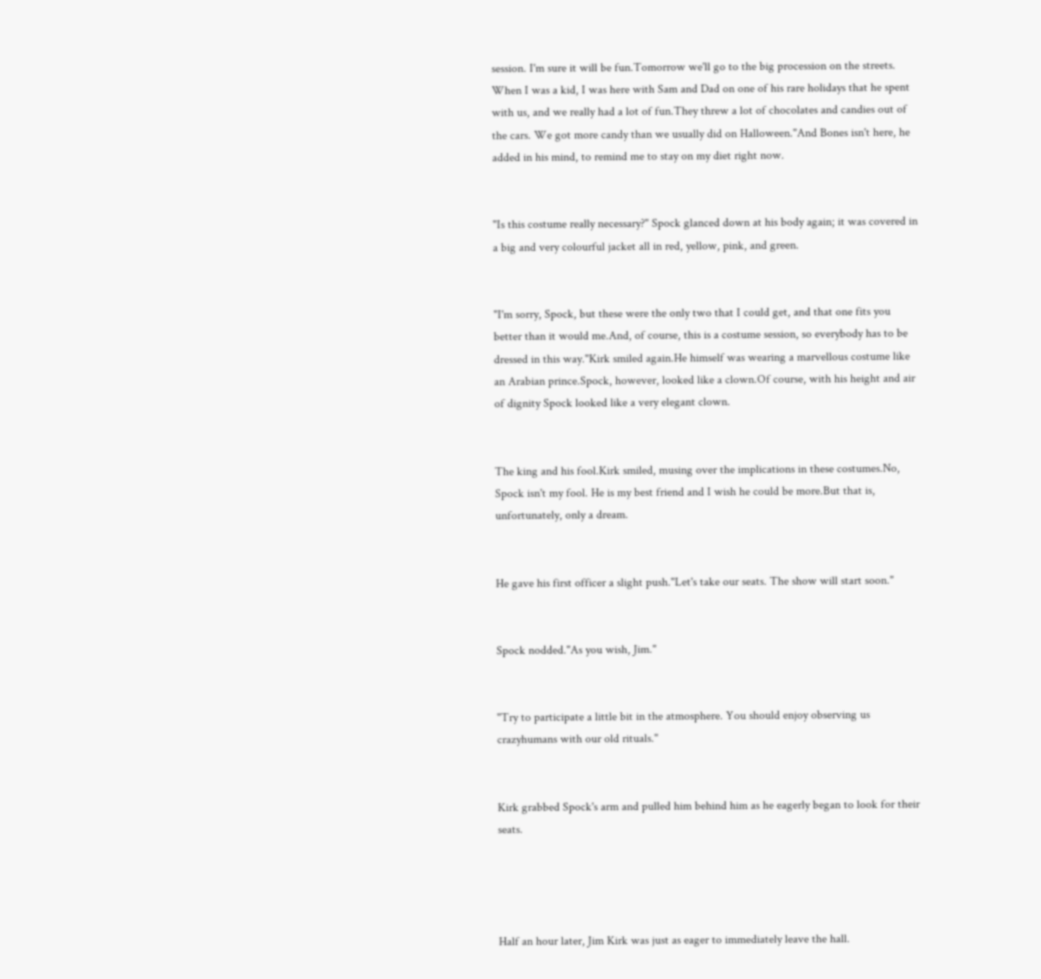session. I'm sure it will be fun.Tomorrow we'll go to the big procession on the streets. When I was a kid, I was here with Sam and Dad on one of his rare holidays that he spent with us, and we really had a lot of fun.They threw a lot of chocolates and candies out of the cars. We got more candy than we usually did on Halloween."And Bones isn't here, he added in his mind, to remind me to stay on my diet right now.


"Is this costume really necessary?" Spock glanced down at his body again; it was covered in a big and very colourful jacket all in red, yellow, pink, and green.


"I'm sorry, Spock, but these were the only two that I could get, and that one fits you better than it would me.And, of course, this is a costume session, so everybody has to be dressed in this way."Kirk smiled again.He himself was wearing a marvellous costume like an Arabian prince.Spock, however, looked like a clown.Of course, with his height and air of dignity Spock looked like a very elegant clown.


The king and his fool.Kirk smiled, musing over the implications in these costumes.No, Spock isn't my fool. He is my best friend and I wish he could be more.But that is, unfortunately, only a dream.


He gave his first officer a slight push."Let's take our seats. The show will start soon."


Spock nodded."As you wish, Jim."


"Try to participate a little bit in the atmosphere. You should enjoy observing us crazyhumans with our old rituals."


Kirk grabbed Spock's arm and pulled him behind him as he eagerly began to look for their seats.




Half an hour later, Jim Kirk was just as eager to immediately leave the hall.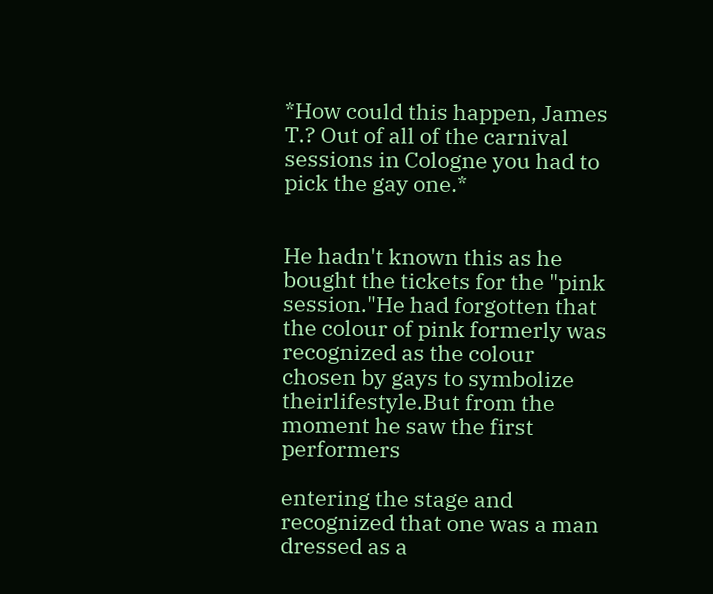*How could this happen, James T.? Out of all of the carnival sessions in Cologne you had to pick the gay one.*


He hadn't known this as he bought the tickets for the "pink session."He had forgotten that the colour of pink formerly was recognized as the colour chosen by gays to symbolize theirlifestyle.But from the moment he saw the first performers

entering the stage and recognized that one was a man dressed as a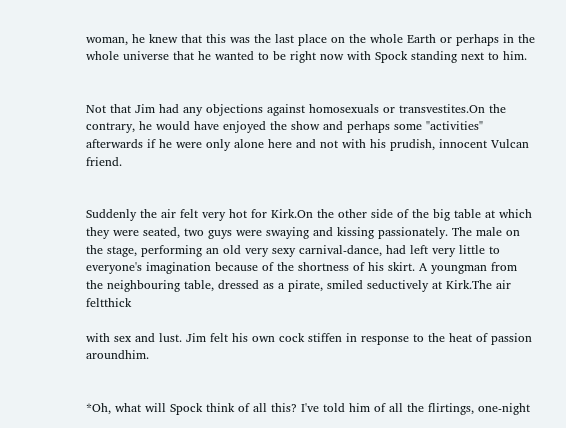woman, he knew that this was the last place on the whole Earth or perhaps in the whole universe that he wanted to be right now with Spock standing next to him.


Not that Jim had any objections against homosexuals or transvestites.On the contrary, he would have enjoyed the show and perhaps some "activities" afterwards if he were only alone here and not with his prudish, innocent Vulcan friend.


Suddenly the air felt very hot for Kirk.On the other side of the big table at which they were seated, two guys were swaying and kissing passionately. The male on the stage, performing an old very sexy carnival-dance, had left very little to everyone's imagination because of the shortness of his skirt. A youngman from the neighbouring table, dressed as a pirate, smiled seductively at Kirk.The air feltthick

with sex and lust. Jim felt his own cock stiffen in response to the heat of passion aroundhim.


*Oh, what will Spock think of all this? I've told him of all the flirtings, one-night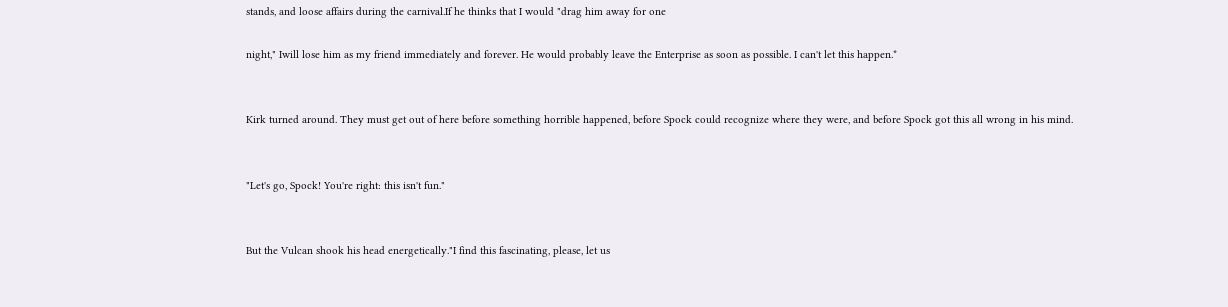stands, and loose affairs during the carnival.If he thinks that I would "drag him away for one

night," Iwill lose him as my friend immediately and forever. He would probably leave the Enterprise as soon as possible. I can't let this happen.*


Kirk turned around. They must get out of here before something horrible happened, before Spock could recognize where they were, and before Spock got this all wrong in his mind.


"Let's go, Spock! You're right: this isn't fun."


But the Vulcan shook his head energetically."I find this fascinating, please, let us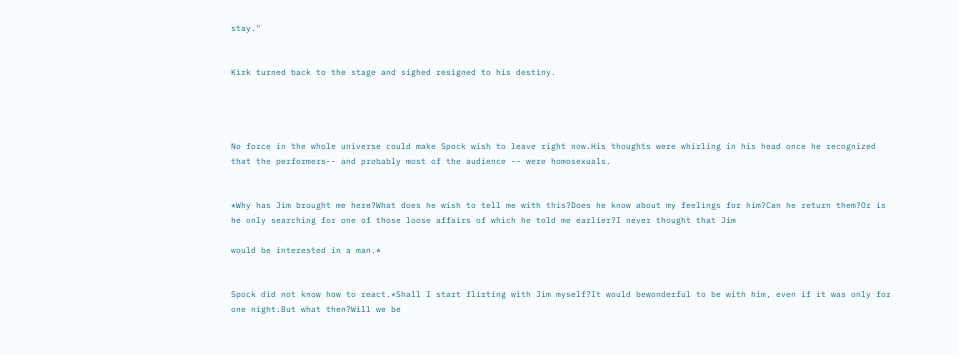stay."


Kirk turned back to the stage and sighed resigned to his destiny.




No force in the whole universe could make Spock wish to leave right now.His thoughts were whirling in his head once he recognized that the performers-- and probably most of the audience -- were homosexuals.


*Why has Jim brought me here?What does he wish to tell me with this?Does he know about my feelings for him?Can he return them?Or is he only searching for one of those loose affairs of which he told me earlier?I never thought that Jim

would be interested in a man.*


Spock did not know how to react.*Shall I start flirting with Jim myself?It would bewonderful to be with him, even if it was only for one night.But what then?Will we be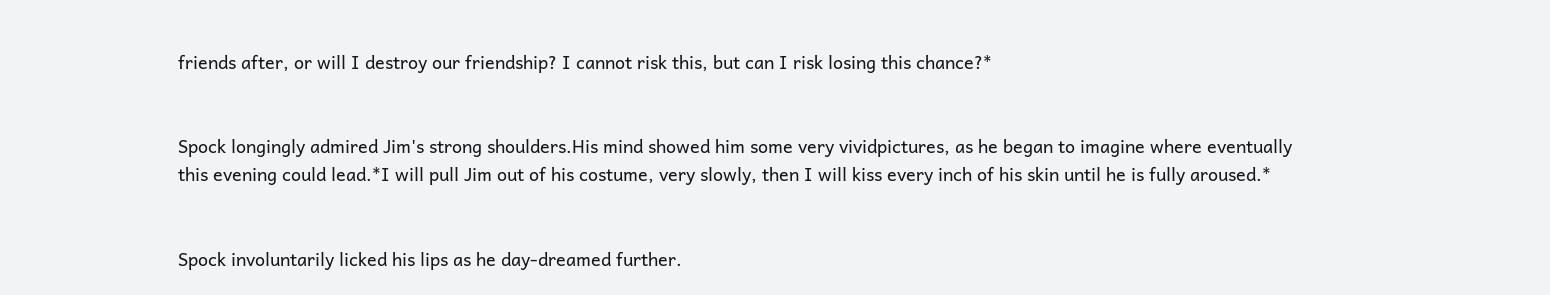friends after, or will I destroy our friendship? I cannot risk this, but can I risk losing this chance?*


Spock longingly admired Jim's strong shoulders.His mind showed him some very vividpictures, as he began to imagine where eventually this evening could lead.*I will pull Jim out of his costume, very slowly, then I will kiss every inch of his skin until he is fully aroused.*


Spock involuntarily licked his lips as he day-dreamed further.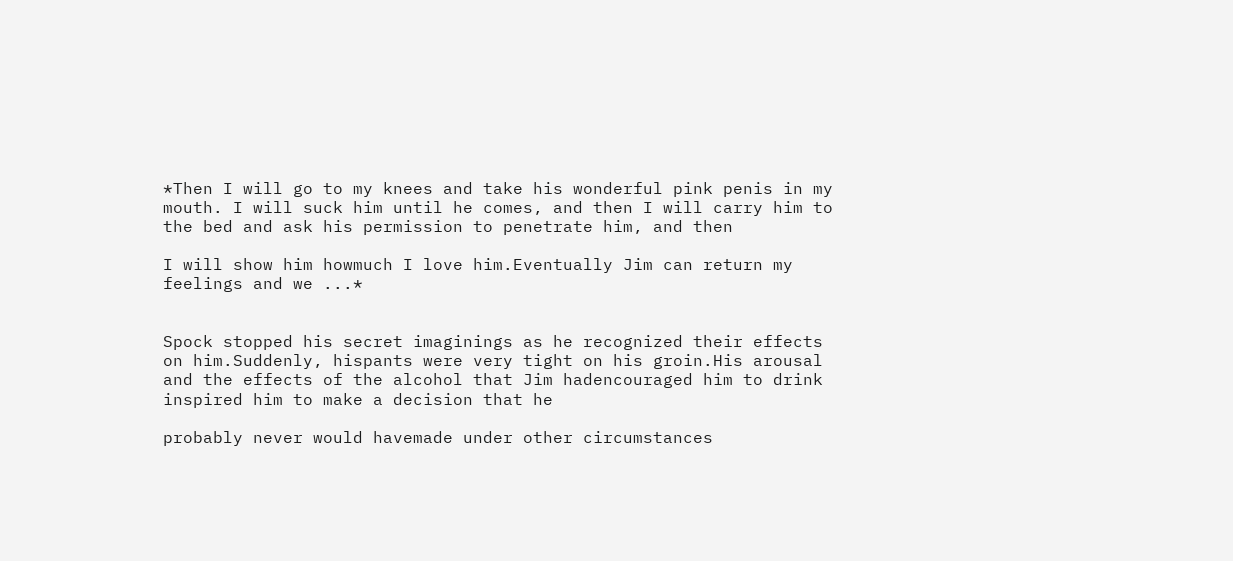*Then I will go to my knees and take his wonderful pink penis in my mouth. I will suck him until he comes, and then I will carry him to the bed and ask his permission to penetrate him, and then

I will show him howmuch I love him.Eventually Jim can return my feelings and we ...*


Spock stopped his secret imaginings as he recognized their effects on him.Suddenly, hispants were very tight on his groin.His arousal and the effects of the alcohol that Jim hadencouraged him to drink inspired him to make a decision that he

probably never would havemade under other circumstances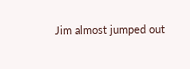Jim almost jumped out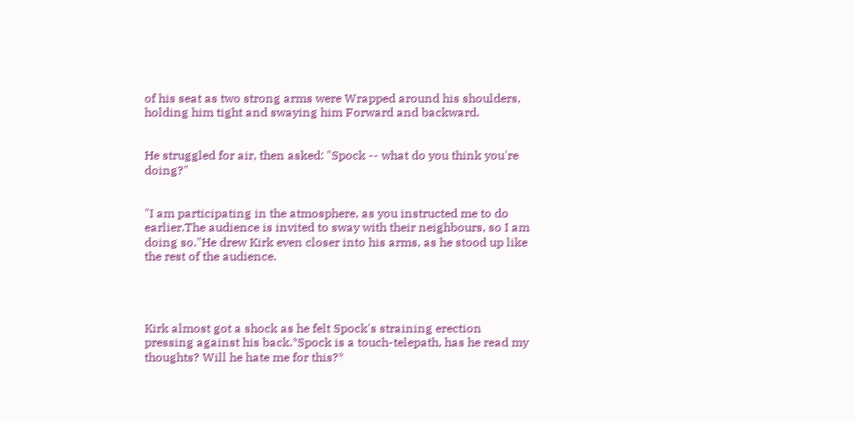of his seat as two strong arms were Wrapped around his shoulders, holding him tight and swaying him Forward and backward.


He struggled for air, then asked: "Spock -- what do you think you're doing?"


"I am participating in the atmosphere, as you instructed me to do earlier.The audience is invited to sway with their neighbours, so I am doing so."He drew Kirk even closer into his arms, as he stood up like the rest of the audience.




Kirk almost got a shock as he felt Spock's straining erection pressing against his back.*Spock is a touch-telepath, has he read my thoughts? Will he hate me for this?*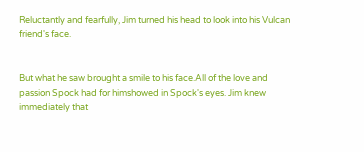Reluctantly and fearfully, Jim turned his head to look into his Vulcan friend's face.


But what he saw brought a smile to his face.All of the love and passion Spock had for himshowed in Spock's eyes. Jim knew immediately that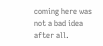coming here was not a bad idea after all.